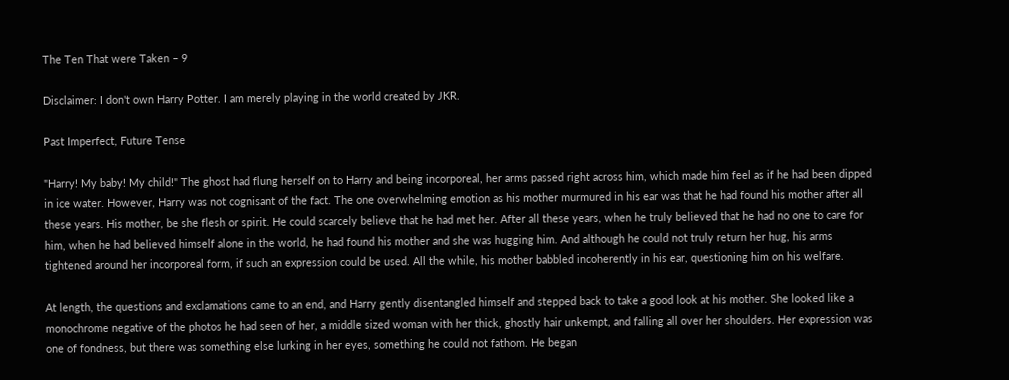The Ten That were Taken – 9

Disclaimer: I don't own Harry Potter. I am merely playing in the world created by JKR.

Past Imperfect, Future Tense

"Harry! My baby! My child!" The ghost had flung herself on to Harry and being incorporeal, her arms passed right across him, which made him feel as if he had been dipped in ice water. However, Harry was not cognisant of the fact. The one overwhelming emotion as his mother murmured in his ear was that he had found his mother after all these years. His mother, be she flesh or spirit. He could scarcely believe that he had met her. After all these years, when he truly believed that he had no one to care for him, when he had believed himself alone in the world, he had found his mother and she was hugging him. And although he could not truly return her hug, his arms tightened around her incorporeal form, if such an expression could be used. All the while, his mother babbled incoherently in his ear, questioning him on his welfare.

At length, the questions and exclamations came to an end, and Harry gently disentangled himself and stepped back to take a good look at his mother. She looked like a monochrome negative of the photos he had seen of her, a middle sized woman with her thick, ghostly hair unkempt, and falling all over her shoulders. Her expression was one of fondness, but there was something else lurking in her eyes, something he could not fathom. He began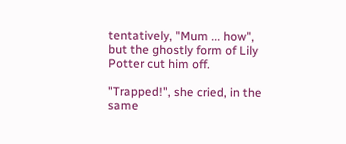tentatively, "Mum ... how", but the ghostly form of Lily Potter cut him off.

"Trapped!", she cried, in the same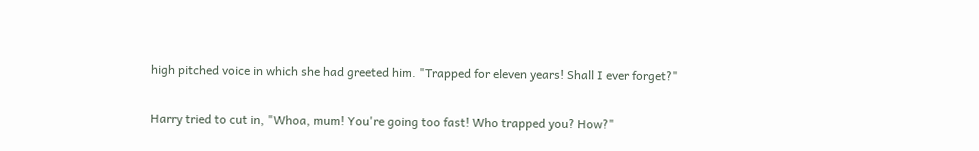high pitched voice in which she had greeted him. "Trapped for eleven years! Shall I ever forget?"

Harry tried to cut in, "Whoa, mum! You're going too fast! Who trapped you? How?"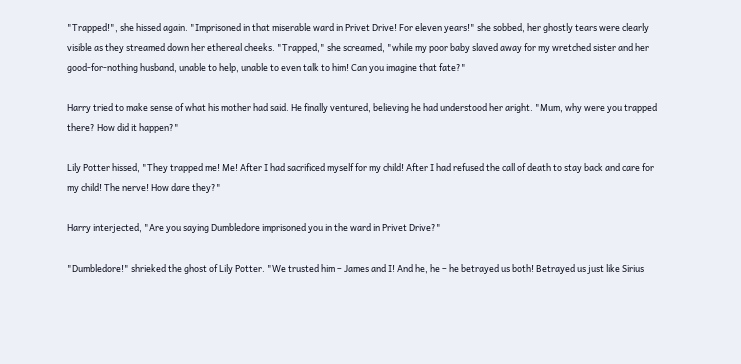"Trapped!", she hissed again. "Imprisoned in that miserable ward in Privet Drive! For eleven years!" she sobbed, her ghostly tears were clearly visible as they streamed down her ethereal cheeks. "Trapped," she screamed, "while my poor baby slaved away for my wretched sister and her good-for-nothing husband, unable to help, unable to even talk to him! Can you imagine that fate?"

Harry tried to make sense of what his mother had said. He finally ventured, believing he had understood her aright. "Mum, why were you trapped there? How did it happen?"

Lily Potter hissed, "They trapped me! Me! After I had sacrificed myself for my child! After I had refused the call of death to stay back and care for my child! The nerve! How dare they?"

Harry interjected, "Are you saying Dumbledore imprisoned you in the ward in Privet Drive?"

"Dumbledore!" shrieked the ghost of Lily Potter. "We trusted him – James and I! And he, he – he betrayed us both! Betrayed us just like Sirius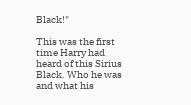Black!"

This was the first time Harry had heard of this Sirius Black. Who he was and what his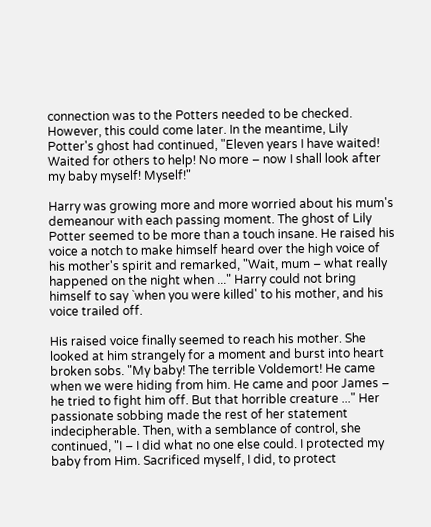connection was to the Potters needed to be checked. However, this could come later. In the meantime, Lily Potter's ghost had continued, "Eleven years I have waited! Waited for others to help! No more – now I shall look after my baby myself! Myself!"

Harry was growing more and more worried about his mum's demeanour with each passing moment. The ghost of Lily Potter seemed to be more than a touch insane. He raised his voice a notch to make himself heard over the high voice of his mother's spirit and remarked, "Wait, mum – what really happened on the night when ..." Harry could not bring himself to say `when you were killed' to his mother, and his voice trailed off.

His raised voice finally seemed to reach his mother. She looked at him strangely for a moment and burst into heart broken sobs. "My baby! The terrible Voldemort! He came when we were hiding from him. He came and poor James – he tried to fight him off. But that horrible creature ..." Her passionate sobbing made the rest of her statement indecipherable. Then, with a semblance of control, she continued, "I – I did what no one else could. I protected my baby from Him. Sacrificed myself, I did, to protect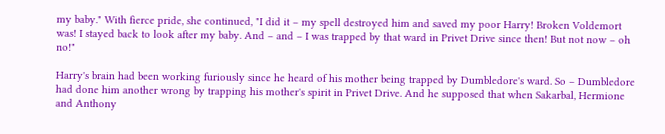my baby." With fierce pride, she continued, "I did it – my spell destroyed him and saved my poor Harry! Broken Voldemort was! I stayed back to look after my baby. And – and – I was trapped by that ward in Privet Drive since then! But not now – oh no!"

Harry's brain had been working furiously since he heard of his mother being trapped by Dumbledore's ward. So – Dumbledore had done him another wrong by trapping his mother's spirit in Privet Drive. And he supposed that when Sakarbal, Hermione and Anthony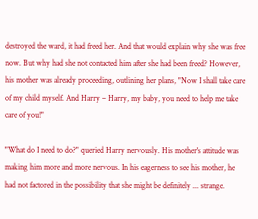destroyed the ward, it had freed her. And that would explain why she was free now. But why had she not contacted him after she had been freed? However, his mother was already proceeding, outlining her plans, "Now I shall take care of my child myself. And Harry – Harry, my baby, you need to help me take care of you!"

"What do I need to do?" queried Harry nervously. His mother's attitude was making him more and more nervous. In his eagerness to see his mother, he had not factored in the possibility that she might be definitely ... strange.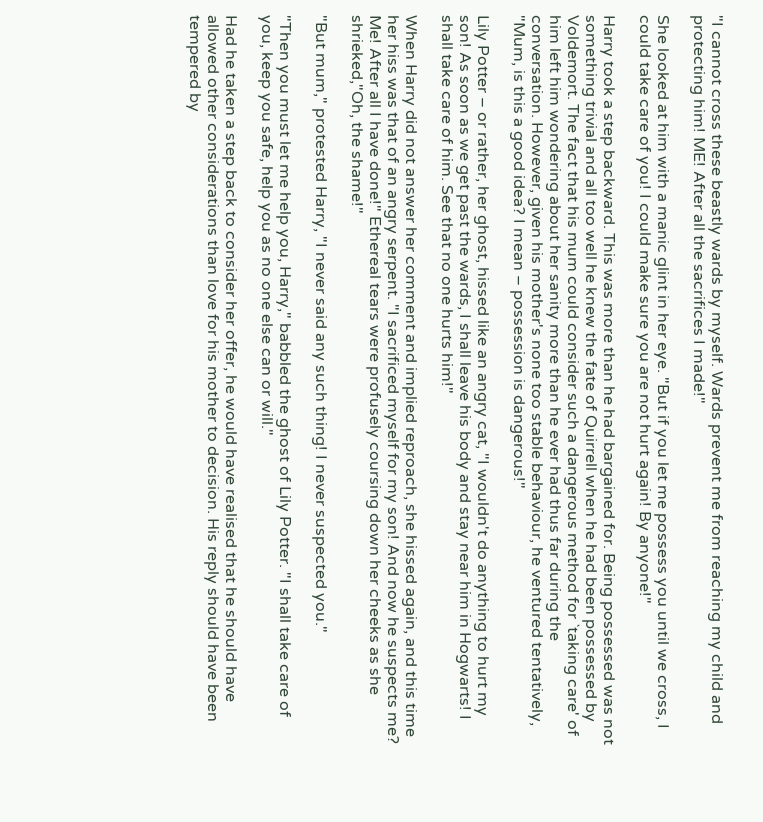"I cannot cross these beastly wards by myself. Wards prevent me from reaching my child and protecting him! ME! After all the sacrifices I made!"

She looked at him with a manic glint in her eye. "But if you let me possess you until we cross, I could take care of you! I could make sure you are not hurt again! By anyone!"

Harry took a step backward. This was more than he had bargained for. Being possessed was not something trivial and all too well he knew the fate of Quirrell when he had been possessed by Voldemort. The fact that his mum could consider such a dangerous method for `taking care' of him left him wondering about her sanity more than he ever had thus far during the conversation. However, given his mother's none too stable behaviour, he ventured tentatively, "Mum, is this a good idea? I mean – possession is dangerous!"

Lily Potter – or rather, her ghost, hissed like an angry cat, "I wouldn't do anything to hurt my son! As soon as we get past the wards, I shall leave his body and stay near him in Hogwarts! I shall take care of him. See that no one hurts him!"

When Harry did not answer her comment and implied reproach, she hissed again, and this time her hiss was that of an angry serpent. "I sacrificed myself for my son! And now he suspects me? Me! After all I have done!" Ethereal tears were profusely coursing down her cheeks as she shrieked,"Oh, the shame!"

"But mum," protested Harry, "I never said any such thing! I never suspected you."

"Then you must let me help you, Harry," babbled the ghost of Lily Potter. "I shall take care of you, keep you safe, help you as no one else can or will."

Had he taken a step back to consider her offer, he would have realised that he should have allowed other considerations than love for his mother to decision. His reply should have been tempered by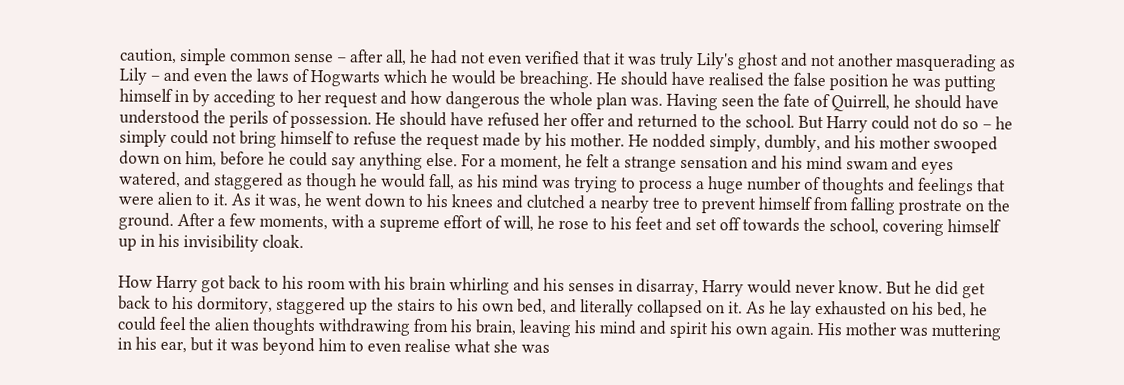caution, simple common sense – after all, he had not even verified that it was truly Lily's ghost and not another masquerading as Lily – and even the laws of Hogwarts which he would be breaching. He should have realised the false position he was putting himself in by acceding to her request and how dangerous the whole plan was. Having seen the fate of Quirrell, he should have understood the perils of possession. He should have refused her offer and returned to the school. But Harry could not do so – he simply could not bring himself to refuse the request made by his mother. He nodded simply, dumbly, and his mother swooped down on him, before he could say anything else. For a moment, he felt a strange sensation and his mind swam and eyes watered, and staggered as though he would fall, as his mind was trying to process a huge number of thoughts and feelings that were alien to it. As it was, he went down to his knees and clutched a nearby tree to prevent himself from falling prostrate on the ground. After a few moments, with a supreme effort of will, he rose to his feet and set off towards the school, covering himself up in his invisibility cloak.

How Harry got back to his room with his brain whirling and his senses in disarray, Harry would never know. But he did get back to his dormitory, staggered up the stairs to his own bed, and literally collapsed on it. As he lay exhausted on his bed, he could feel the alien thoughts withdrawing from his brain, leaving his mind and spirit his own again. His mother was muttering in his ear, but it was beyond him to even realise what she was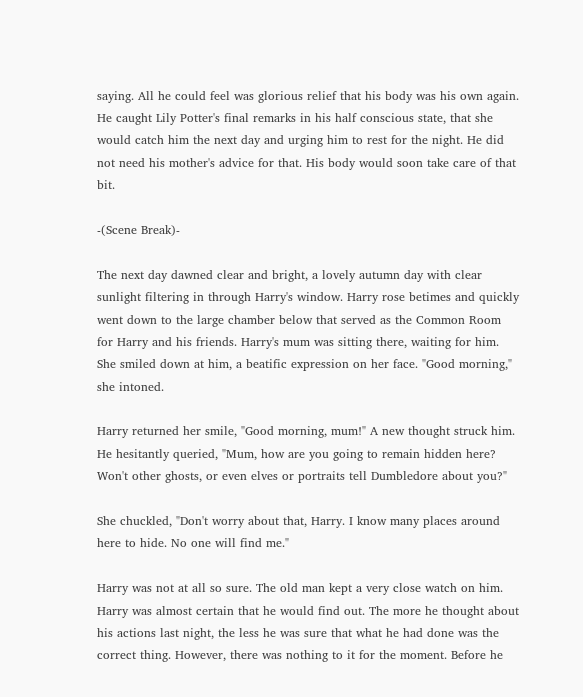saying. All he could feel was glorious relief that his body was his own again. He caught Lily Potter's final remarks in his half conscious state, that she would catch him the next day and urging him to rest for the night. He did not need his mother's advice for that. His body would soon take care of that bit.

-(Scene Break)-

The next day dawned clear and bright, a lovely autumn day with clear sunlight filtering in through Harry's window. Harry rose betimes and quickly went down to the large chamber below that served as the Common Room for Harry and his friends. Harry's mum was sitting there, waiting for him. She smiled down at him, a beatific expression on her face. "Good morning," she intoned.

Harry returned her smile, "Good morning, mum!" A new thought struck him. He hesitantly queried, "Mum, how are you going to remain hidden here? Won't other ghosts, or even elves or portraits tell Dumbledore about you?"

She chuckled, "Don't worry about that, Harry. I know many places around here to hide. No one will find me."

Harry was not at all so sure. The old man kept a very close watch on him. Harry was almost certain that he would find out. The more he thought about his actions last night, the less he was sure that what he had done was the correct thing. However, there was nothing to it for the moment. Before he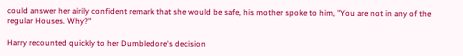could answer her airily confident remark that she would be safe, his mother spoke to him, "You are not in any of the regular Houses. Why?"

Harry recounted quickly to her Dumbledore's decision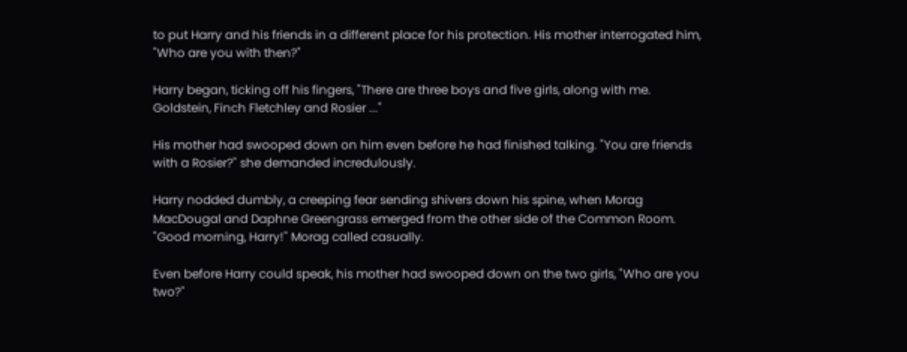to put Harry and his friends in a different place for his protection. His mother interrogated him, "Who are you with then?"

Harry began, ticking off his fingers, "There are three boys and five girls, along with me. Goldstein, Finch Fletchley and Rosier ..."

His mother had swooped down on him even before he had finished talking. "You are friends with a Rosier?" she demanded incredulously.

Harry nodded dumbly, a creeping fear sending shivers down his spine, when Morag MacDougal and Daphne Greengrass emerged from the other side of the Common Room. "Good morning, Harry!" Morag called casually.

Even before Harry could speak, his mother had swooped down on the two girls, "Who are you two?"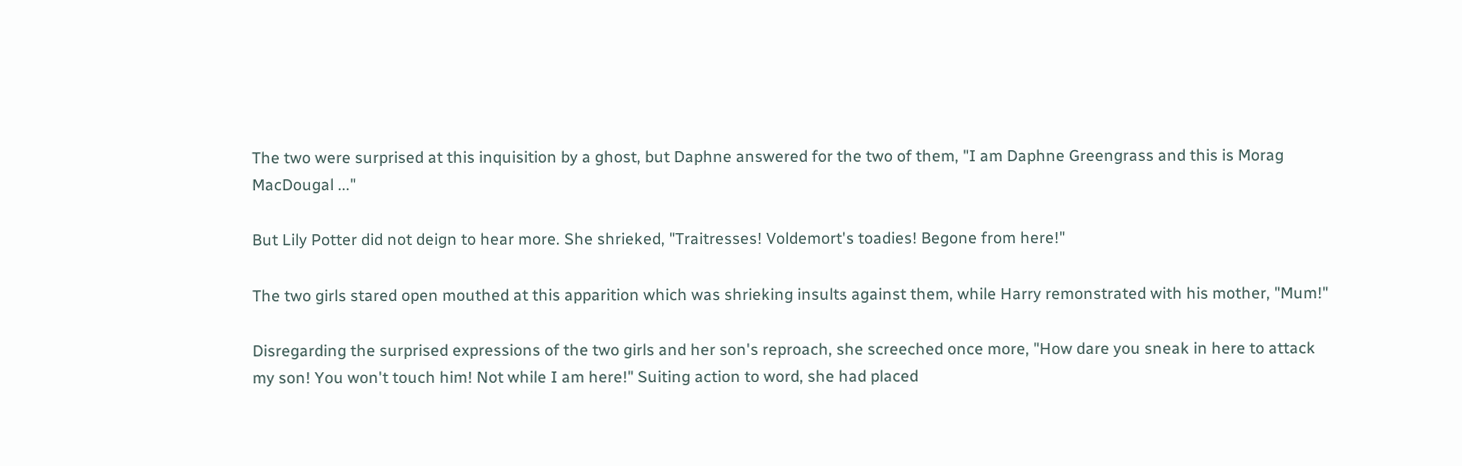The two were surprised at this inquisition by a ghost, but Daphne answered for the two of them, "I am Daphne Greengrass and this is Morag MacDougal ..."

But Lily Potter did not deign to hear more. She shrieked, "Traitresses! Voldemort's toadies! Begone from here!"

The two girls stared open mouthed at this apparition which was shrieking insults against them, while Harry remonstrated with his mother, "Mum!"

Disregarding the surprised expressions of the two girls and her son's reproach, she screeched once more, "How dare you sneak in here to attack my son! You won't touch him! Not while I am here!" Suiting action to word, she had placed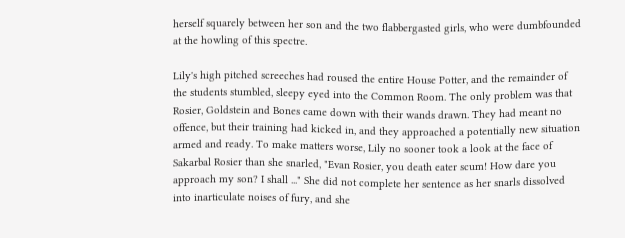herself squarely between her son and the two flabbergasted girls, who were dumbfounded at the howling of this spectre.

Lily's high pitched screeches had roused the entire House Potter, and the remainder of the students stumbled, sleepy eyed into the Common Room. The only problem was that Rosier, Goldstein and Bones came down with their wands drawn. They had meant no offence, but their training had kicked in, and they approached a potentially new situation armed and ready. To make matters worse, Lily no sooner took a look at the face of Sakarbal Rosier than she snarled, "Evan Rosier, you death eater scum! How dare you approach my son? I shall ..." She did not complete her sentence as her snarls dissolved into inarticulate noises of fury, and she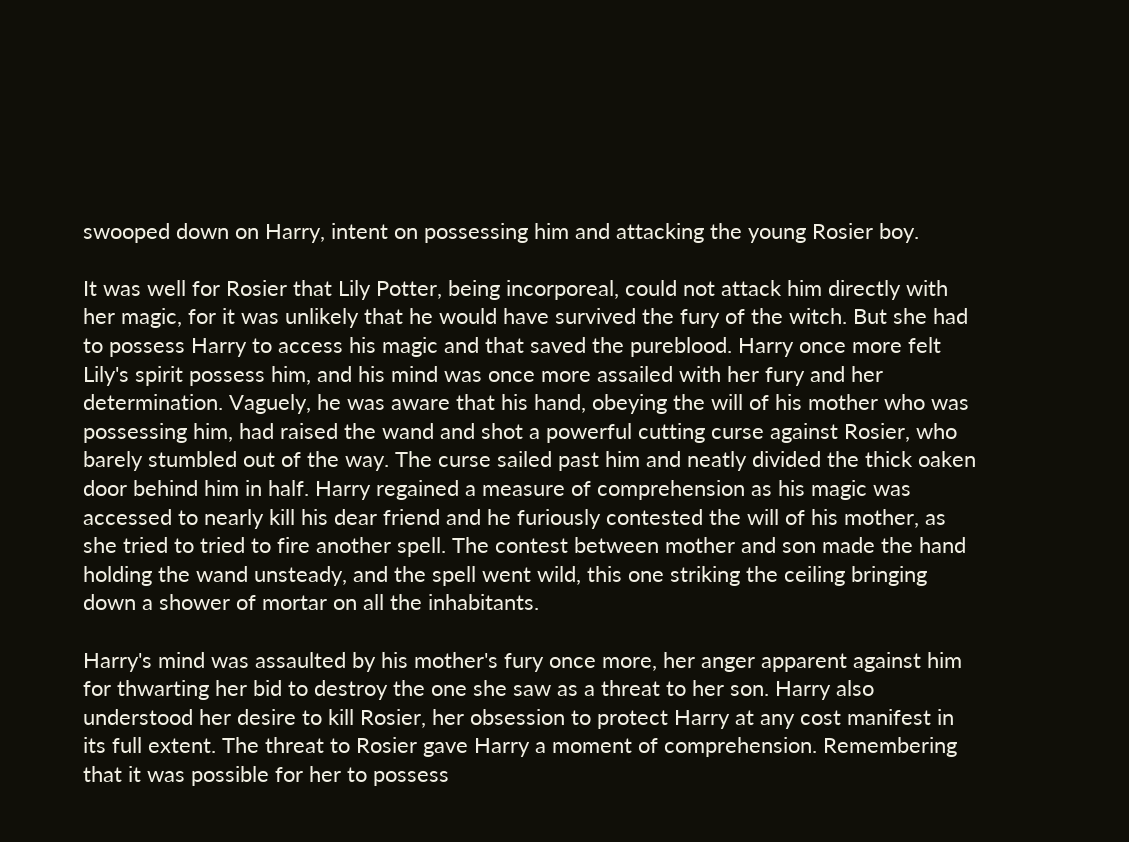swooped down on Harry, intent on possessing him and attacking the young Rosier boy.

It was well for Rosier that Lily Potter, being incorporeal, could not attack him directly with her magic, for it was unlikely that he would have survived the fury of the witch. But she had to possess Harry to access his magic and that saved the pureblood. Harry once more felt Lily's spirit possess him, and his mind was once more assailed with her fury and her determination. Vaguely, he was aware that his hand, obeying the will of his mother who was possessing him, had raised the wand and shot a powerful cutting curse against Rosier, who barely stumbled out of the way. The curse sailed past him and neatly divided the thick oaken door behind him in half. Harry regained a measure of comprehension as his magic was accessed to nearly kill his dear friend and he furiously contested the will of his mother, as she tried to tried to fire another spell. The contest between mother and son made the hand holding the wand unsteady, and the spell went wild, this one striking the ceiling bringing down a shower of mortar on all the inhabitants.

Harry's mind was assaulted by his mother's fury once more, her anger apparent against him for thwarting her bid to destroy the one she saw as a threat to her son. Harry also understood her desire to kill Rosier, her obsession to protect Harry at any cost manifest in its full extent. The threat to Rosier gave Harry a moment of comprehension. Remembering that it was possible for her to possess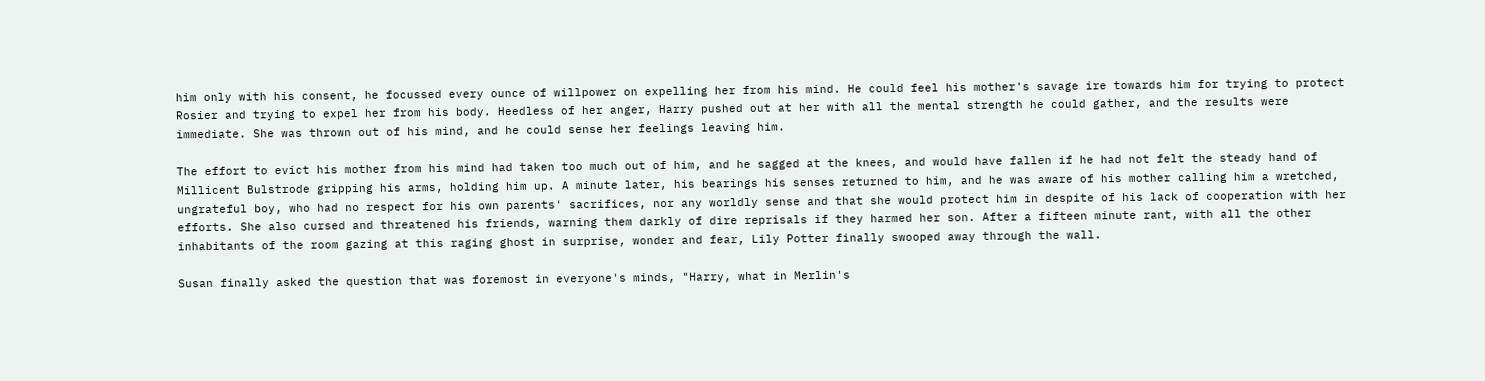him only with his consent, he focussed every ounce of willpower on expelling her from his mind. He could feel his mother's savage ire towards him for trying to protect Rosier and trying to expel her from his body. Heedless of her anger, Harry pushed out at her with all the mental strength he could gather, and the results were immediate. She was thrown out of his mind, and he could sense her feelings leaving him.

The effort to evict his mother from his mind had taken too much out of him, and he sagged at the knees, and would have fallen if he had not felt the steady hand of Millicent Bulstrode gripping his arms, holding him up. A minute later, his bearings his senses returned to him, and he was aware of his mother calling him a wretched, ungrateful boy, who had no respect for his own parents' sacrifices, nor any worldly sense and that she would protect him in despite of his lack of cooperation with her efforts. She also cursed and threatened his friends, warning them darkly of dire reprisals if they harmed her son. After a fifteen minute rant, with all the other inhabitants of the room gazing at this raging ghost in surprise, wonder and fear, Lily Potter finally swooped away through the wall.

Susan finally asked the question that was foremost in everyone's minds, "Harry, what in Merlin's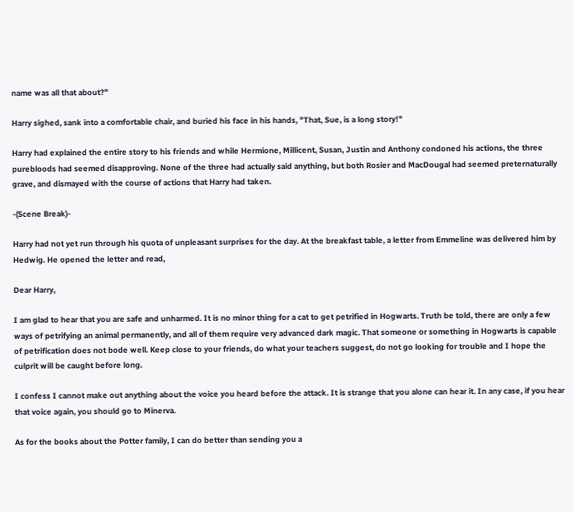name was all that about?"

Harry sighed, sank into a comfortable chair, and buried his face in his hands, "That, Sue, is a long story!"

Harry had explained the entire story to his friends and while Hermione, Millicent, Susan, Justin and Anthony condoned his actions, the three purebloods had seemed disapproving. None of the three had actually said anything, but both Rosier and MacDougal had seemed preternaturally grave, and dismayed with the course of actions that Harry had taken.

-(Scene Break)-

Harry had not yet run through his quota of unpleasant surprises for the day. At the breakfast table, a letter from Emmeline was delivered him by Hedwig. He opened the letter and read,

Dear Harry,

I am glad to hear that you are safe and unharmed. It is no minor thing for a cat to get petrified in Hogwarts. Truth be told, there are only a few ways of petrifying an animal permanently, and all of them require very advanced dark magic. That someone or something in Hogwarts is capable of petrification does not bode well. Keep close to your friends, do what your teachers suggest, do not go looking for trouble and I hope the culprit will be caught before long.

I confess I cannot make out anything about the voice you heard before the attack. It is strange that you alone can hear it. In any case, if you hear that voice again, you should go to Minerva.

As for the books about the Potter family, I can do better than sending you a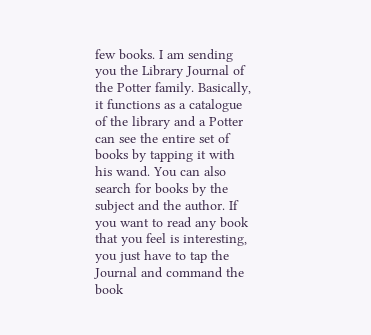few books. I am sending you the Library Journal of the Potter family. Basically, it functions as a catalogue of the library and a Potter can see the entire set of books by tapping it with his wand. You can also search for books by the subject and the author. If you want to read any book that you feel is interesting, you just have to tap the Journal and command the book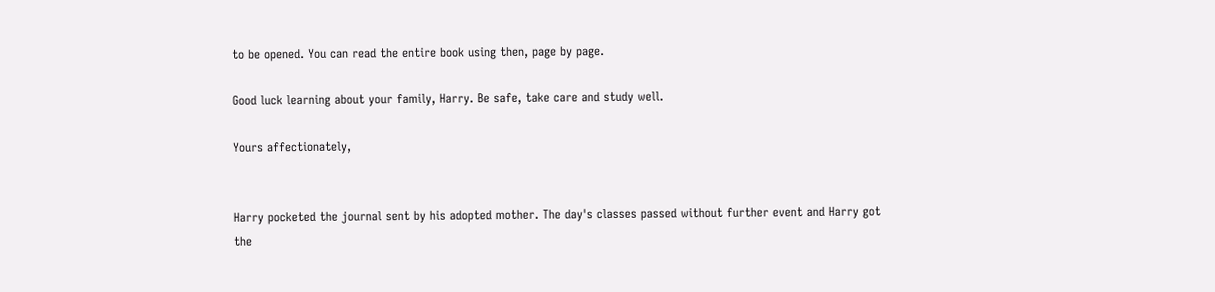to be opened. You can read the entire book using then, page by page.

Good luck learning about your family, Harry. Be safe, take care and study well.

Yours affectionately,


Harry pocketed the journal sent by his adopted mother. The day's classes passed without further event and Harry got the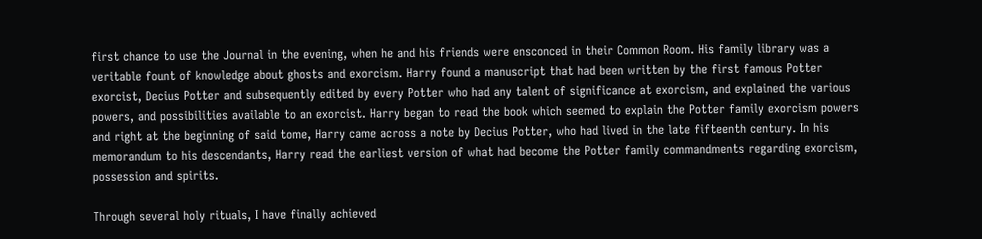first chance to use the Journal in the evening, when he and his friends were ensconced in their Common Room. His family library was a veritable fount of knowledge about ghosts and exorcism. Harry found a manuscript that had been written by the first famous Potter exorcist, Decius Potter and subsequently edited by every Potter who had any talent of significance at exorcism, and explained the various powers, and possibilities available to an exorcist. Harry began to read the book which seemed to explain the Potter family exorcism powers and right at the beginning of said tome, Harry came across a note by Decius Potter, who had lived in the late fifteenth century. In his memorandum to his descendants, Harry read the earliest version of what had become the Potter family commandments regarding exorcism, possession and spirits.

Through several holy rituals, I have finally achieved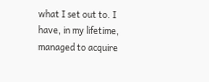what I set out to. I have, in my lifetime, managed to acquire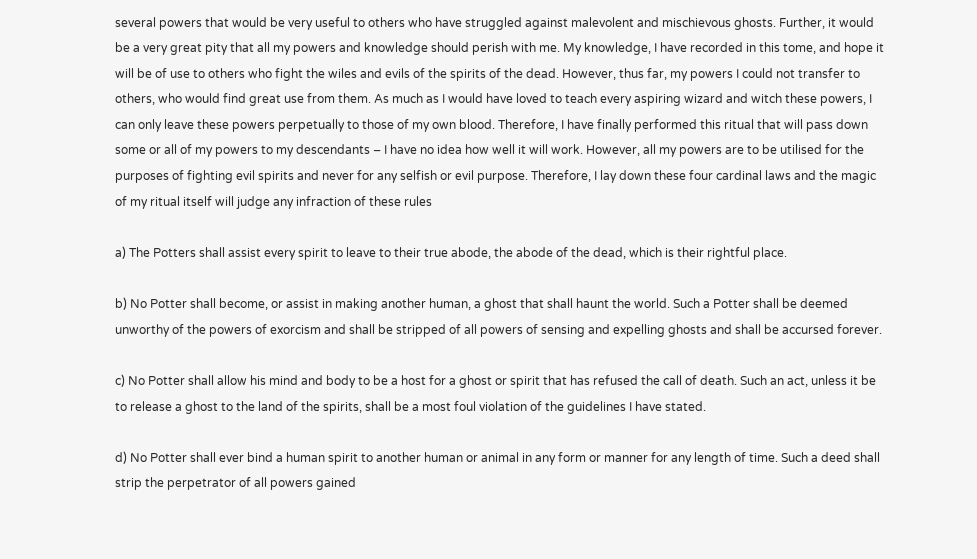several powers that would be very useful to others who have struggled against malevolent and mischievous ghosts. Further, it would be a very great pity that all my powers and knowledge should perish with me. My knowledge, I have recorded in this tome, and hope it will be of use to others who fight the wiles and evils of the spirits of the dead. However, thus far, my powers I could not transfer to others, who would find great use from them. As much as I would have loved to teach every aspiring wizard and witch these powers, I can only leave these powers perpetually to those of my own blood. Therefore, I have finally performed this ritual that will pass down some or all of my powers to my descendants – I have no idea how well it will work. However, all my powers are to be utilised for the purposes of fighting evil spirits and never for any selfish or evil purpose. Therefore, I lay down these four cardinal laws and the magic of my ritual itself will judge any infraction of these rules

a) The Potters shall assist every spirit to leave to their true abode, the abode of the dead, which is their rightful place.

b) No Potter shall become, or assist in making another human, a ghost that shall haunt the world. Such a Potter shall be deemed unworthy of the powers of exorcism and shall be stripped of all powers of sensing and expelling ghosts and shall be accursed forever.

c) No Potter shall allow his mind and body to be a host for a ghost or spirit that has refused the call of death. Such an act, unless it be to release a ghost to the land of the spirits, shall be a most foul violation of the guidelines I have stated.

d) No Potter shall ever bind a human spirit to another human or animal in any form or manner for any length of time. Such a deed shall strip the perpetrator of all powers gained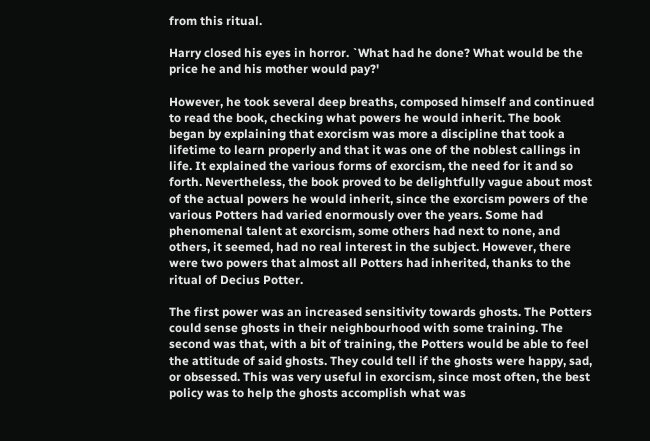from this ritual.

Harry closed his eyes in horror. `What had he done? What would be the price he and his mother would pay?'

However, he took several deep breaths, composed himself and continued to read the book, checking what powers he would inherit. The book began by explaining that exorcism was more a discipline that took a lifetime to learn properly and that it was one of the noblest callings in life. It explained the various forms of exorcism, the need for it and so forth. Nevertheless, the book proved to be delightfully vague about most of the actual powers he would inherit, since the exorcism powers of the various Potters had varied enormously over the years. Some had phenomenal talent at exorcism, some others had next to none, and others, it seemed, had no real interest in the subject. However, there were two powers that almost all Potters had inherited, thanks to the ritual of Decius Potter.

The first power was an increased sensitivity towards ghosts. The Potters could sense ghosts in their neighbourhood with some training. The second was that, with a bit of training, the Potters would be able to feel the attitude of said ghosts. They could tell if the ghosts were happy, sad, or obsessed. This was very useful in exorcism, since most often, the best policy was to help the ghosts accomplish what was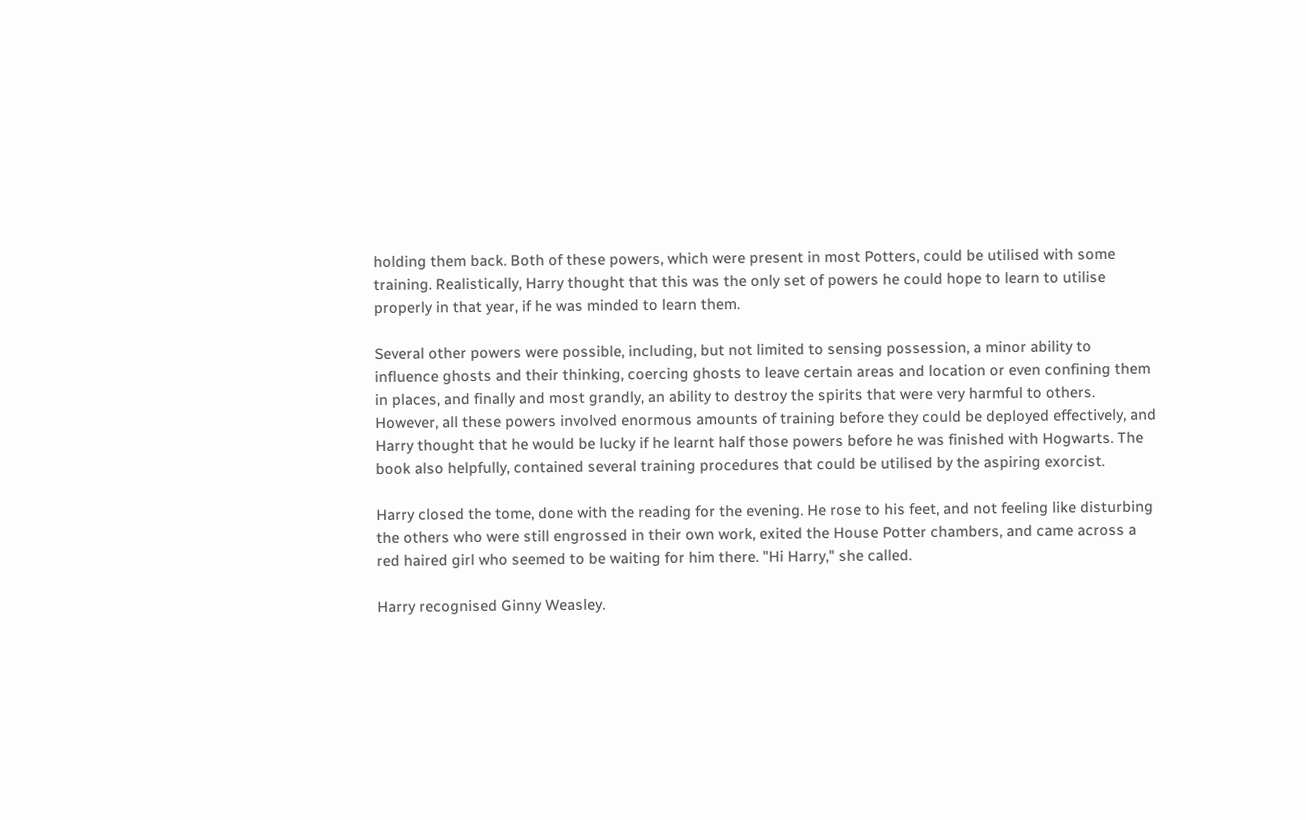holding them back. Both of these powers, which were present in most Potters, could be utilised with some training. Realistically, Harry thought that this was the only set of powers he could hope to learn to utilise properly in that year, if he was minded to learn them.

Several other powers were possible, including, but not limited to sensing possession, a minor ability to influence ghosts and their thinking, coercing ghosts to leave certain areas and location or even confining them in places, and finally and most grandly, an ability to destroy the spirits that were very harmful to others. However, all these powers involved enormous amounts of training before they could be deployed effectively, and Harry thought that he would be lucky if he learnt half those powers before he was finished with Hogwarts. The book also helpfully, contained several training procedures that could be utilised by the aspiring exorcist.

Harry closed the tome, done with the reading for the evening. He rose to his feet, and not feeling like disturbing the others who were still engrossed in their own work, exited the House Potter chambers, and came across a red haired girl who seemed to be waiting for him there. "Hi Harry," she called.

Harry recognised Ginny Weasley.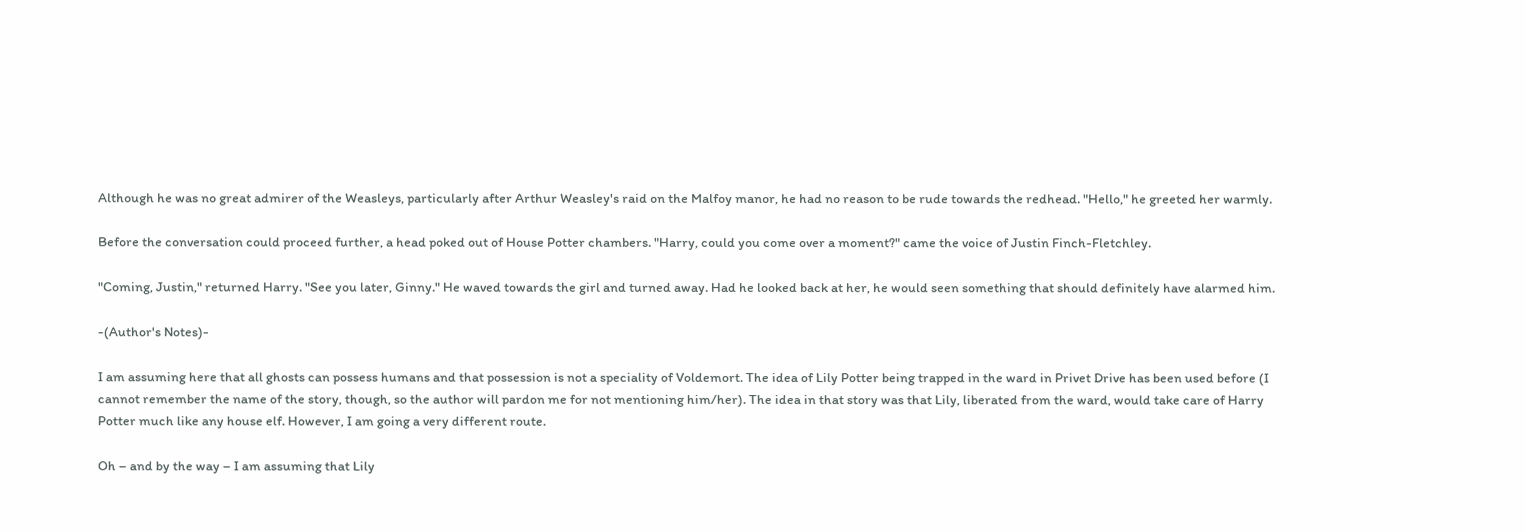Although he was no great admirer of the Weasleys, particularly after Arthur Weasley's raid on the Malfoy manor, he had no reason to be rude towards the redhead. "Hello," he greeted her warmly.

Before the conversation could proceed further, a head poked out of House Potter chambers. "Harry, could you come over a moment?" came the voice of Justin Finch-Fletchley.

"Coming, Justin," returned Harry. "See you later, Ginny." He waved towards the girl and turned away. Had he looked back at her, he would seen something that should definitely have alarmed him.

-(Author's Notes)-

I am assuming here that all ghosts can possess humans and that possession is not a speciality of Voldemort. The idea of Lily Potter being trapped in the ward in Privet Drive has been used before (I cannot remember the name of the story, though, so the author will pardon me for not mentioning him/her). The idea in that story was that Lily, liberated from the ward, would take care of Harry Potter much like any house elf. However, I am going a very different route.

Oh – and by the way – I am assuming that Lily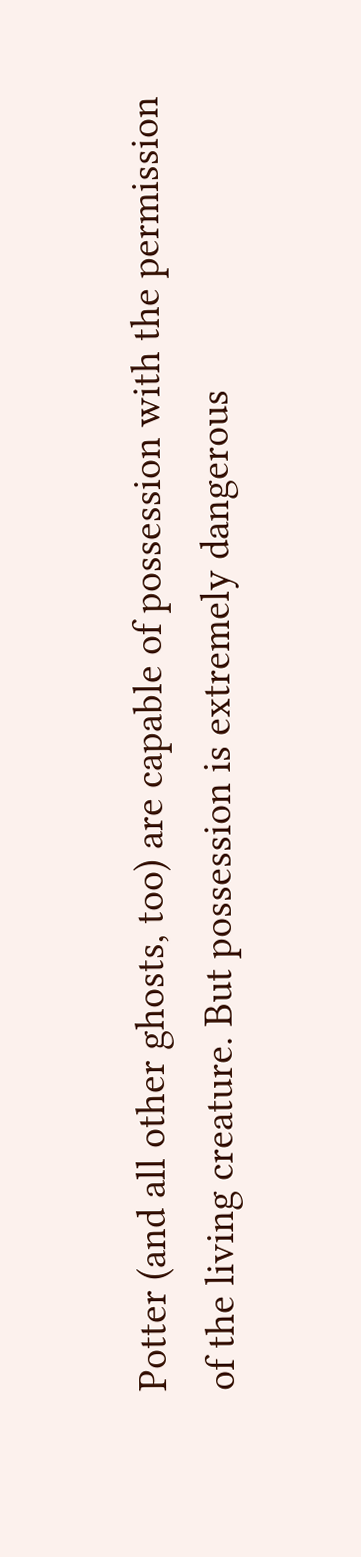Potter (and all other ghosts, too) are capable of possession with the permission of the living creature. But possession is extremely dangerous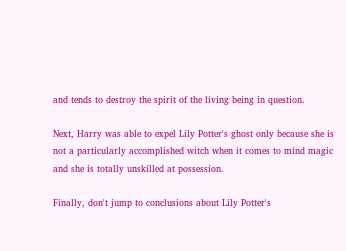and tends to destroy the spirit of the living being in question.

Next, Harry was able to expel Lily Potter's ghost only because she is not a particularly accomplished witch when it comes to mind magic and she is totally unskilled at possession.

Finally, don't jump to conclusions about Lily Potter's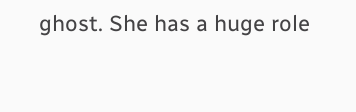ghost. She has a huge role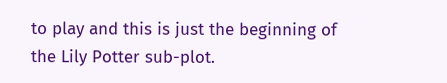to play and this is just the beginning of the Lily Potter sub-plot.